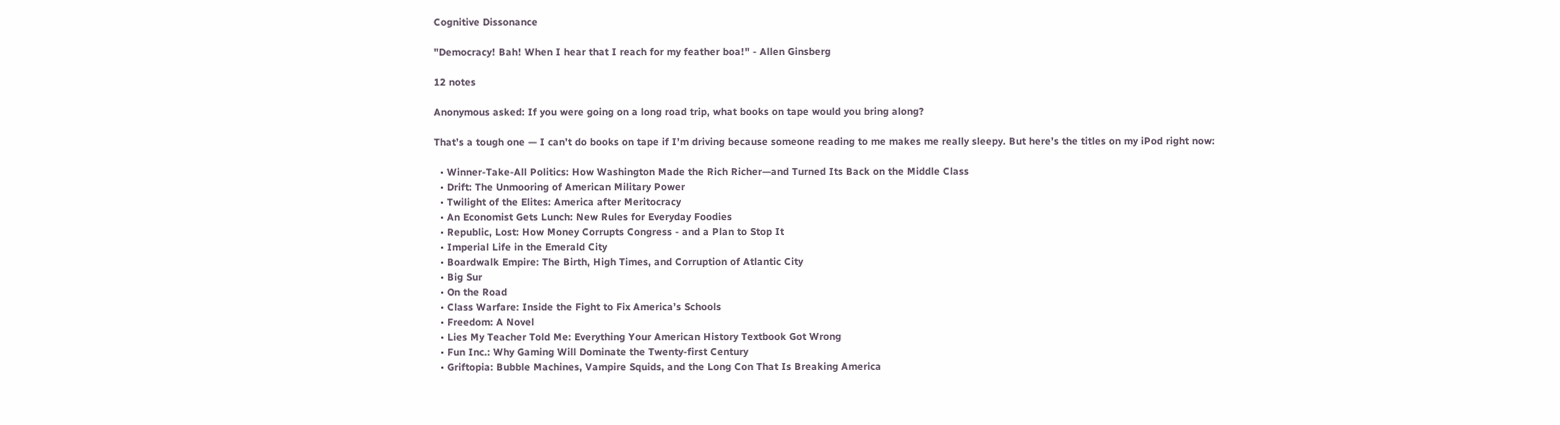Cognitive Dissonance

"Democracy! Bah! When I hear that I reach for my feather boa!" - Allen Ginsberg

12 notes

Anonymous asked: If you were going on a long road trip, what books on tape would you bring along?

That’s a tough one — I can’t do books on tape if I’m driving because someone reading to me makes me really sleepy. But here’s the titles on my iPod right now:

  • Winner-Take-All Politics: How Washington Made the Rich Richer—and Turned Its Back on the Middle Class
  • Drift: The Unmooring of American Military Power
  • Twilight of the Elites: America after Meritocracy
  • An Economist Gets Lunch: New Rules for Everyday Foodies
  • Republic, Lost: How Money Corrupts Congress - and a Plan to Stop It
  • Imperial Life in the Emerald City
  • Boardwalk Empire: The Birth, High Times, and Corruption of Atlantic City
  • Big Sur
  • On the Road
  • Class Warfare: Inside the Fight to Fix America’s Schools
  • Freedom: A Novel
  • Lies My Teacher Told Me: Everything Your American History Textbook Got Wrong
  • Fun Inc.: Why Gaming Will Dominate the Twenty-first Century
  • Griftopia: Bubble Machines, Vampire Squids, and the Long Con That Is Breaking America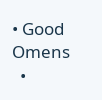• Good Omens
  •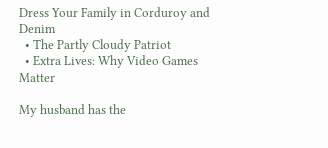Dress Your Family in Corduroy and Denim
  • The Partly Cloudy Patriot
  • Extra Lives: Why Video Games Matter

My husband has the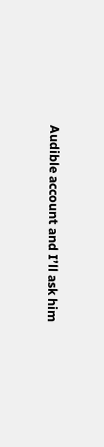Audible account and I’ll ask him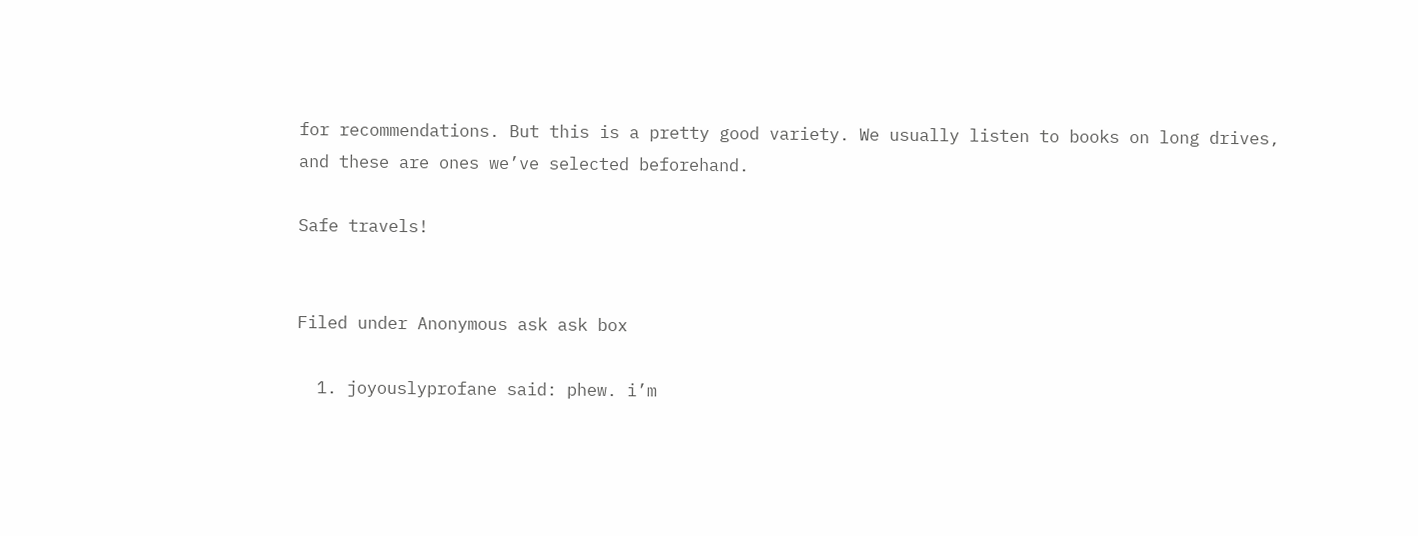for recommendations. But this is a pretty good variety. We usually listen to books on long drives, and these are ones we’ve selected beforehand.

Safe travels!


Filed under Anonymous ask ask box

  1. joyouslyprofane said: phew. i’m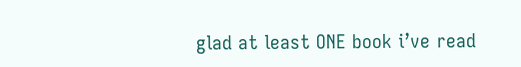glad at least ONE book i’ve read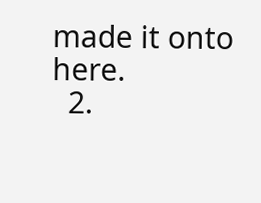made it onto here.
  2.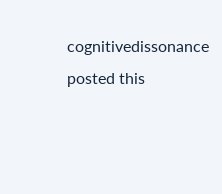cognitivedissonance posted this